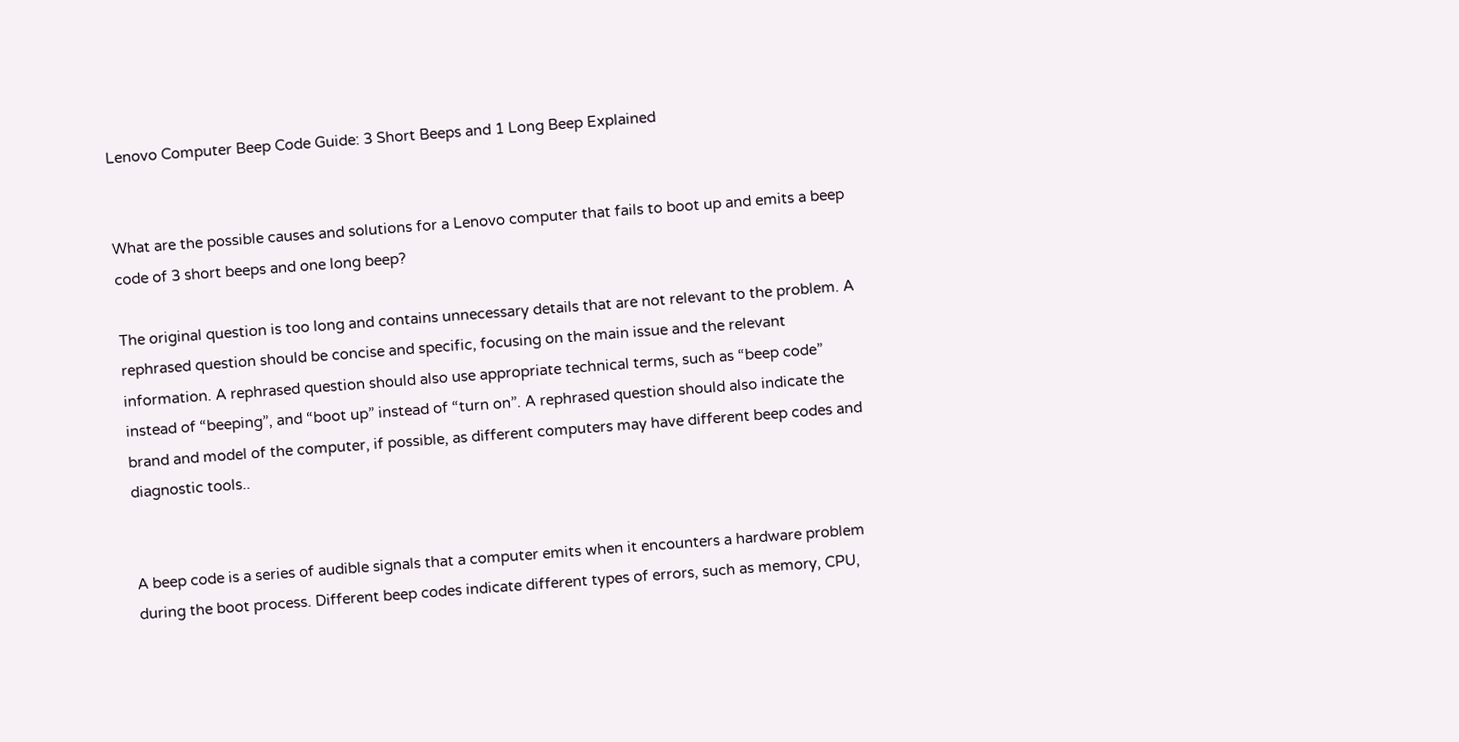Lenovo Computer Beep Code Guide: 3 Short Beeps and 1 Long Beep Explained


What are the possible causes and solutions for a Lenovo computer that fails to boot up and emits a beep code of 3 short beeps and one long beep?

The original question is too long and contains unnecessary details that are not relevant to the problem. A rephrased question should be concise and specific, focusing on the main issue and the relevant information. A rephrased question should also use appropriate technical terms, such as “beep code” instead of “beeping”, and “boot up” instead of “turn on”. A rephrased question should also indicate the brand and model of the computer, if possible, as different computers may have different beep codes and diagnostic tools..


A beep code is a series of audible signals that a computer emits when it encounters a hardware problem during the boot process. Different beep codes indicate different types of errors, such as memory, CPU,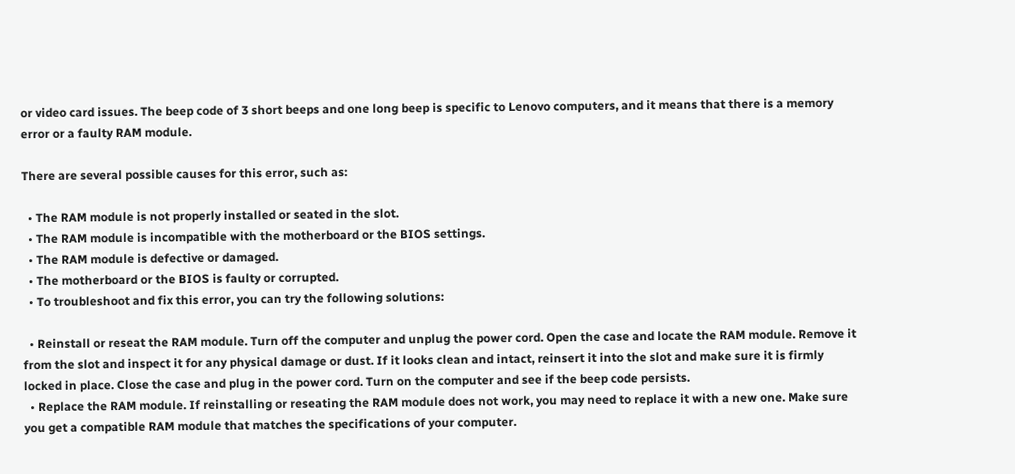or video card issues. The beep code of 3 short beeps and one long beep is specific to Lenovo computers, and it means that there is a memory error or a faulty RAM module.

There are several possible causes for this error, such as:

  • The RAM module is not properly installed or seated in the slot.
  • The RAM module is incompatible with the motherboard or the BIOS settings.
  • The RAM module is defective or damaged.
  • The motherboard or the BIOS is faulty or corrupted.
  • To troubleshoot and fix this error, you can try the following solutions:

  • Reinstall or reseat the RAM module. Turn off the computer and unplug the power cord. Open the case and locate the RAM module. Remove it from the slot and inspect it for any physical damage or dust. If it looks clean and intact, reinsert it into the slot and make sure it is firmly locked in place. Close the case and plug in the power cord. Turn on the computer and see if the beep code persists.
  • Replace the RAM module. If reinstalling or reseating the RAM module does not work, you may need to replace it with a new one. Make sure you get a compatible RAM module that matches the specifications of your computer.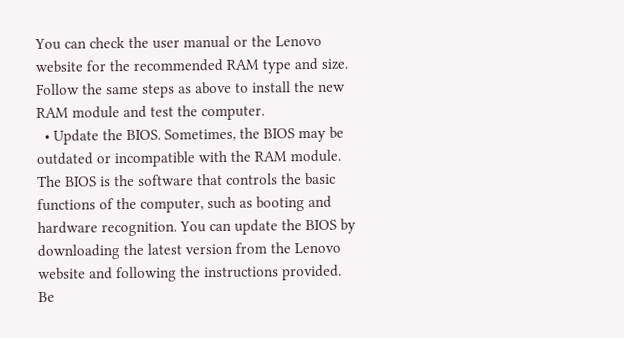You can check the user manual or the Lenovo website for the recommended RAM type and size. Follow the same steps as above to install the new RAM module and test the computer.
  • Update the BIOS. Sometimes, the BIOS may be outdated or incompatible with the RAM module. The BIOS is the software that controls the basic functions of the computer, such as booting and hardware recognition. You can update the BIOS by downloading the latest version from the Lenovo website and following the instructions provided. Be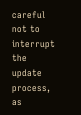careful not to interrupt the update process, as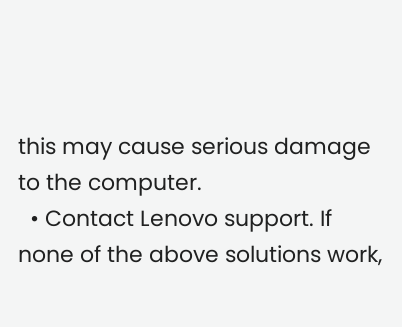this may cause serious damage to the computer.
  • Contact Lenovo support. If none of the above solutions work,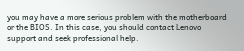you may have a more serious problem with the motherboard or the BIOS. In this case, you should contact Lenovo support and seek professional help.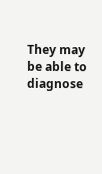They may be able to diagnose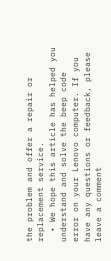the problem and offer a repair or replacement service.
  • We hope this article has helped you understand and solve the beep code error on your Lenovo computer. If you have any questions or feedback, please leave a comment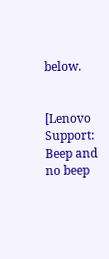below.


[Lenovo Support: Beep and no beep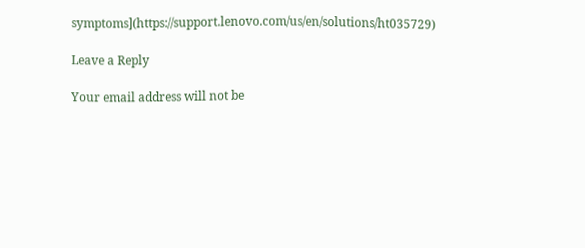symptoms](https://support.lenovo.com/us/en/solutions/ht035729)

Leave a Reply

Your email address will not be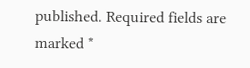published. Required fields are marked *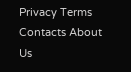Privacy Terms Contacts About Us